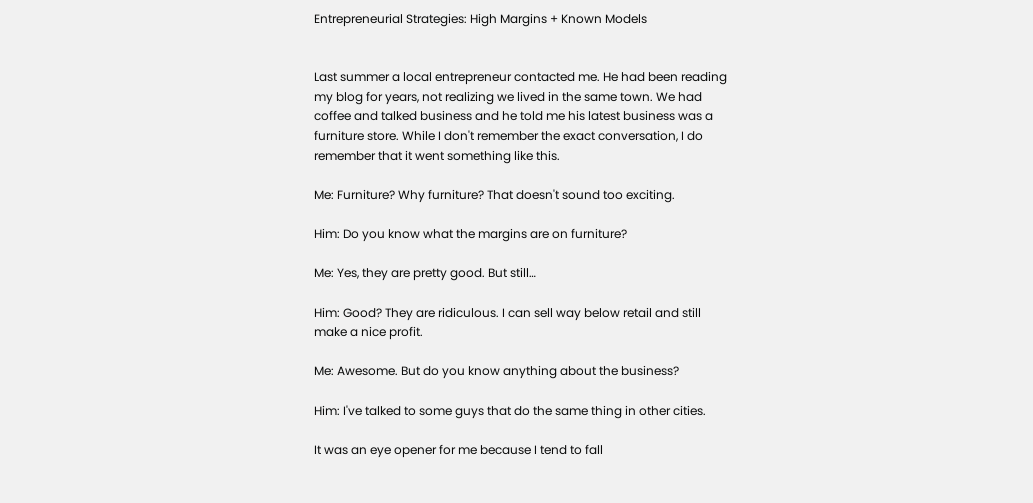Entrepreneurial Strategies: High Margins + Known Models


Last summer a local entrepreneur contacted me. He had been reading my blog for years, not realizing we lived in the same town. We had coffee and talked business and he told me his latest business was a furniture store. While I don't remember the exact conversation, I do remember that it went something like this.

Me: Furniture? Why furniture? That doesn't sound too exciting.

Him: Do you know what the margins are on furniture?

Me: Yes, they are pretty good. But still…

Him: Good? They are ridiculous. I can sell way below retail and still make a nice profit.

Me: Awesome. But do you know anything about the business?

Him: I've talked to some guys that do the same thing in other cities.

It was an eye opener for me because I tend to fall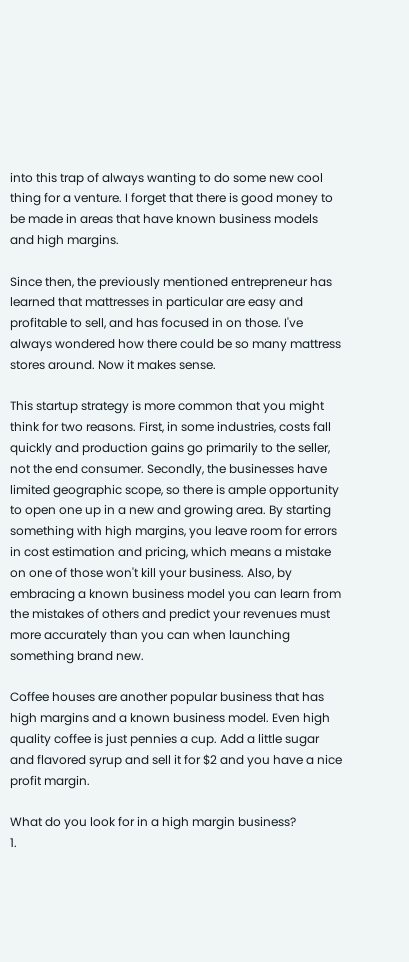into this trap of always wanting to do some new cool thing for a venture. I forget that there is good money to be made in areas that have known business models and high margins.

Since then, the previously mentioned entrepreneur has learned that mattresses in particular are easy and profitable to sell, and has focused in on those. I've always wondered how there could be so many mattress stores around. Now it makes sense.

This startup strategy is more common that you might think for two reasons. First, in some industries, costs fall quickly and production gains go primarily to the seller, not the end consumer. Secondly, the businesses have limited geographic scope, so there is ample opportunity to open one up in a new and growing area. By starting something with high margins, you leave room for errors in cost estimation and pricing, which means a mistake on one of those won't kill your business. Also, by embracing a known business model you can learn from the mistakes of others and predict your revenues must more accurately than you can when launching something brand new.

Coffee houses are another popular business that has high margins and a known business model. Even high quality coffee is just pennies a cup. Add a little sugar and flavored syrup and sell it for $2 and you have a nice profit margin.

What do you look for in a high margin business?
1.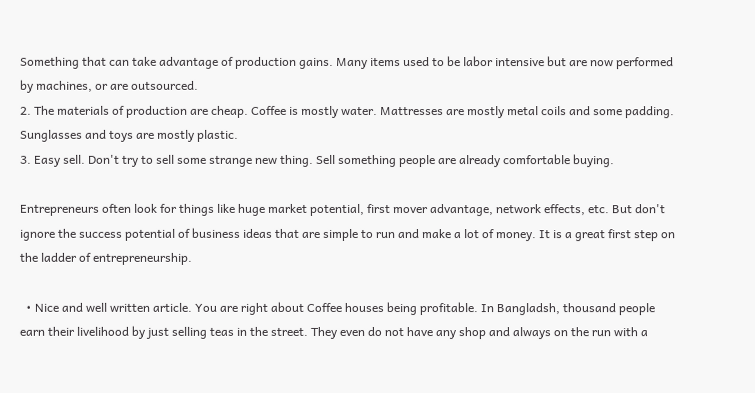Something that can take advantage of production gains. Many items used to be labor intensive but are now performed by machines, or are outsourced.
2. The materials of production are cheap. Coffee is mostly water. Mattresses are mostly metal coils and some padding. Sunglasses and toys are mostly plastic.
3. Easy sell. Don't try to sell some strange new thing. Sell something people are already comfortable buying.

Entrepreneurs often look for things like huge market potential, first mover advantage, network effects, etc. But don't ignore the success potential of business ideas that are simple to run and make a lot of money. It is a great first step on the ladder of entrepreneurship.

  • Nice and well written article. You are right about Coffee houses being profitable. In Bangladsh, thousand people earn their livelihood by just selling teas in the street. They even do not have any shop and always on the run with a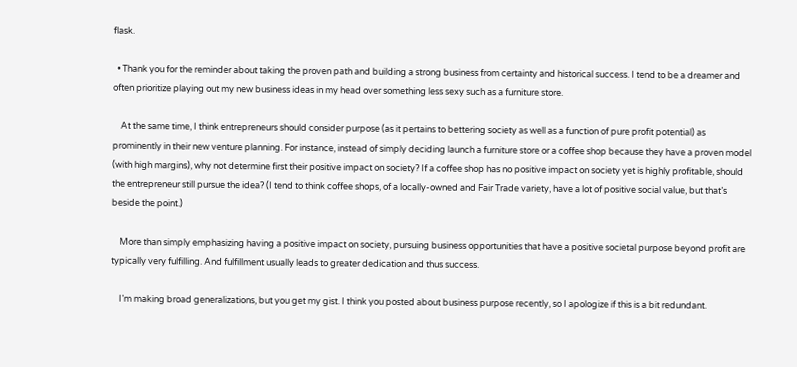flask.

  • Thank you for the reminder about taking the proven path and building a strong business from certainty and historical success. I tend to be a dreamer and often prioritize playing out my new business ideas in my head over something less sexy such as a furniture store.

    At the same time, I think entrepreneurs should consider purpose (as it pertains to bettering society as well as a function of pure profit potential) as prominently in their new venture planning. For instance, instead of simply deciding launch a furniture store or a coffee shop because they have a proven model (with high margins), why not determine first their positive impact on society? If a coffee shop has no positive impact on society yet is highly profitable, should the entrepreneur still pursue the idea? (I tend to think coffee shops, of a locally-owned and Fair Trade variety, have a lot of positive social value, but that’s beside the point.)

    More than simply emphasizing having a positive impact on society, pursuing business opportunities that have a positive societal purpose beyond profit are typically very fulfilling. And fulfillment usually leads to greater dedication and thus success.

    I’m making broad generalizations, but you get my gist. I think you posted about business purpose recently, so I apologize if this is a bit redundant.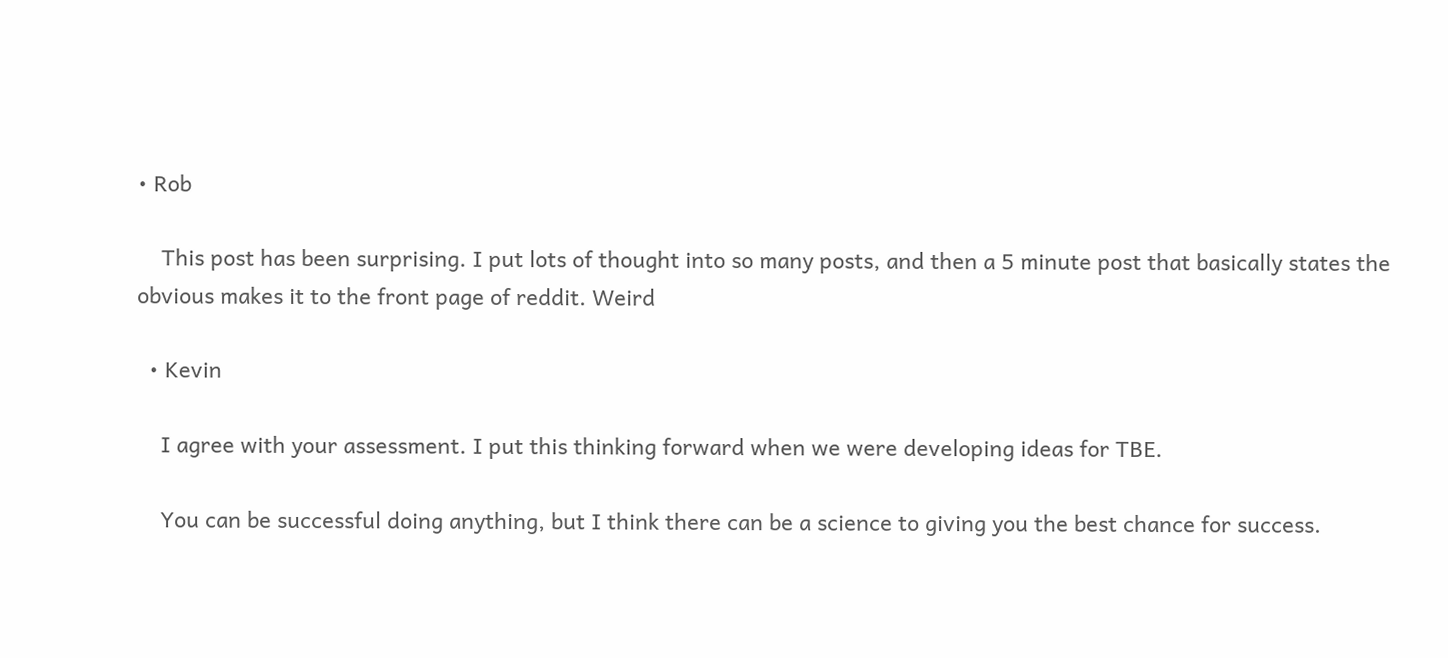• Rob

    This post has been surprising. I put lots of thought into so many posts, and then a 5 minute post that basically states the obvious makes it to the front page of reddit. Weird

  • Kevin

    I agree with your assessment. I put this thinking forward when we were developing ideas for TBE.

    You can be successful doing anything, but I think there can be a science to giving you the best chance for success.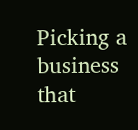Picking a business that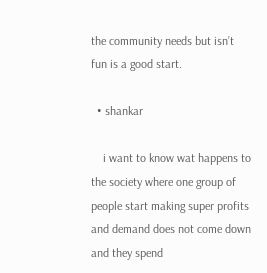the community needs but isn’t fun is a good start.

  • shankar

    i want to know wat happens to the society where one group of people start making super profits and demand does not come down and they spend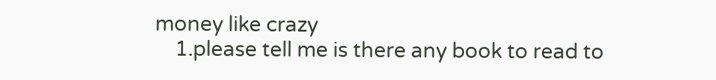money like crazy
    1.please tell me is there any book to read to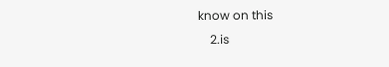know on this
    2.is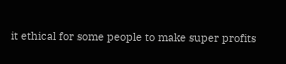it ethical for some people to make super profits